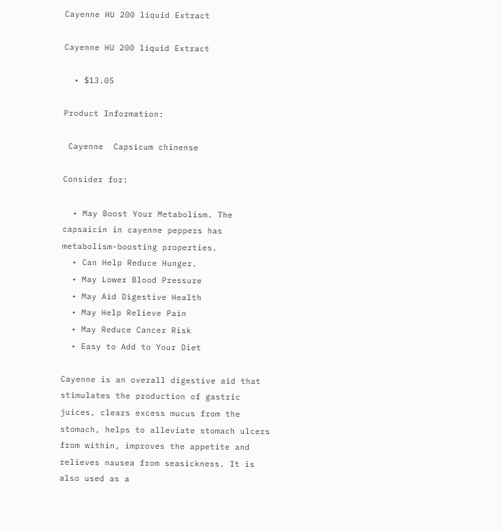Cayenne HU 200 liquid Extract

Cayenne HU 200 liquid Extract

  • $13.05

Product Information:

 Cayenne  Capsicum chinense

Consider for:

  • May Boost Your Metabolism. The capsaicin in cayenne peppers has metabolism-boosting properties.
  • Can Help Reduce Hunger.
  • May Lower Blood Pressure
  • May Aid Digestive Health
  • May Help Relieve Pain
  • May Reduce Cancer Risk
  • Easy to Add to Your Diet

Cayenne is an overall digestive aid that stimulates the production of gastric juices, clears excess mucus from the stomach, helps to alleviate stomach ulcers from within, improves the appetite and relieves nausea from seasickness. It is also used as a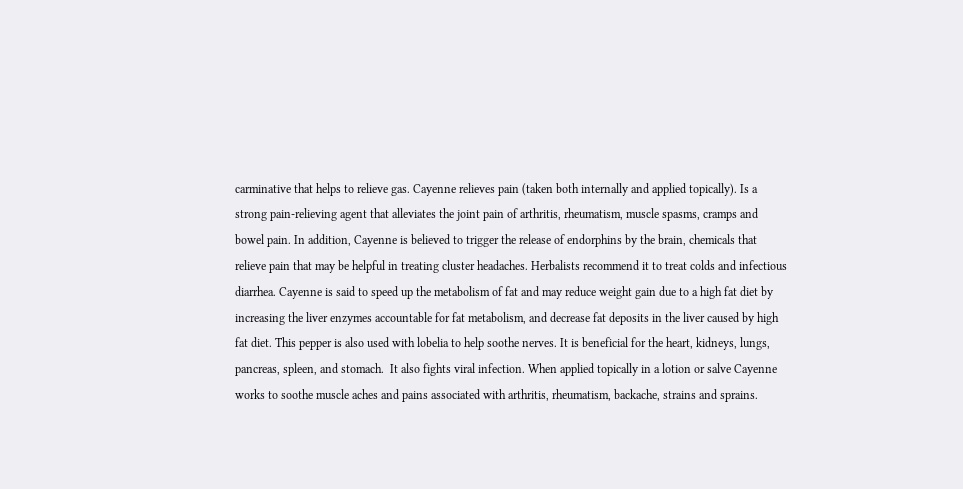carminative that helps to relieve gas. Cayenne relieves pain (taken both internally and applied topically). Is a strong pain-relieving agent that alleviates the joint pain of arthritis, rheumatism, muscle spasms, cramps and bowel pain. In addition, Cayenne is believed to trigger the release of endorphins by the brain, chemicals that relieve pain that may be helpful in treating cluster headaches. Herbalists recommend it to treat colds and infectious diarrhea. Cayenne is said to speed up the metabolism of fat and may reduce weight gain due to a high fat diet by increasing the liver enzymes accountable for fat metabolism, and decrease fat deposits in the liver caused by high fat diet. This pepper is also used with lobelia to help soothe nerves. It is beneficial for the heart, kidneys, lungs, pancreas, spleen, and stomach.  It also fights viral infection. When applied topically in a lotion or salve Cayenne works to soothe muscle aches and pains associated with arthritis, rheumatism, backache, strains and sprains.